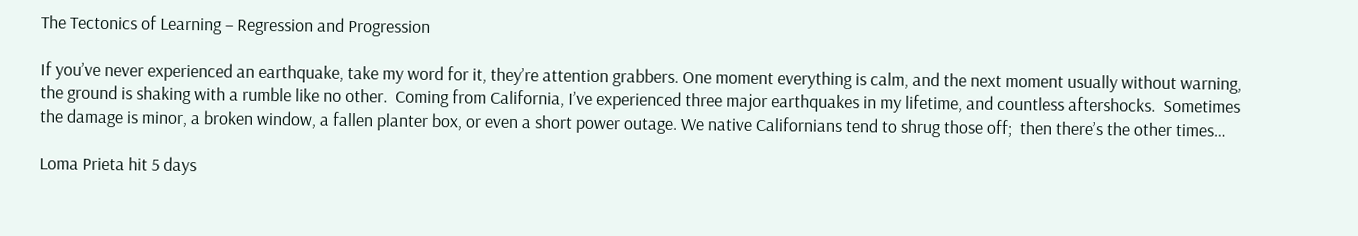The Tectonics of Learning – Regression and Progression

If you’ve never experienced an earthquake, take my word for it, they’re attention grabbers. One moment everything is calm, and the next moment usually without warning, the ground is shaking with a rumble like no other.  Coming from California, I’ve experienced three major earthquakes in my lifetime, and countless aftershocks.  Sometimes the damage is minor, a broken window, a fallen planter box, or even a short power outage. We native Californians tend to shrug those off;  then there’s the other times…

Loma Prieta hit 5 days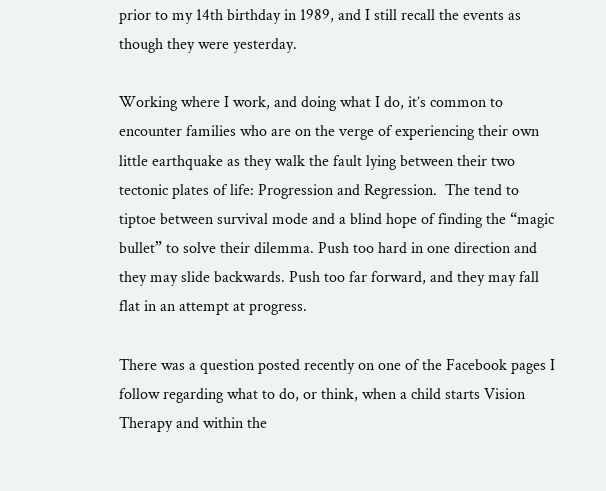prior to my 14th birthday in 1989, and I still recall the events as though they were yesterday.

Working where I work, and doing what I do, it’s common to encounter families who are on the verge of experiencing their own little earthquake as they walk the fault lying between their two tectonic plates of life: Progression and Regression.  The tend to tiptoe between survival mode and a blind hope of finding the “magic bullet” to solve their dilemma. Push too hard in one direction and they may slide backwards. Push too far forward, and they may fall flat in an attempt at progress.

There was a question posted recently on one of the Facebook pages I follow regarding what to do, or think, when a child starts Vision Therapy and within the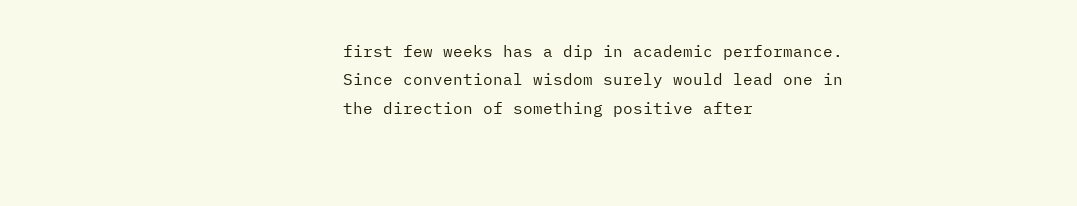first few weeks has a dip in academic performance. Since conventional wisdom surely would lead one in the direction of something positive after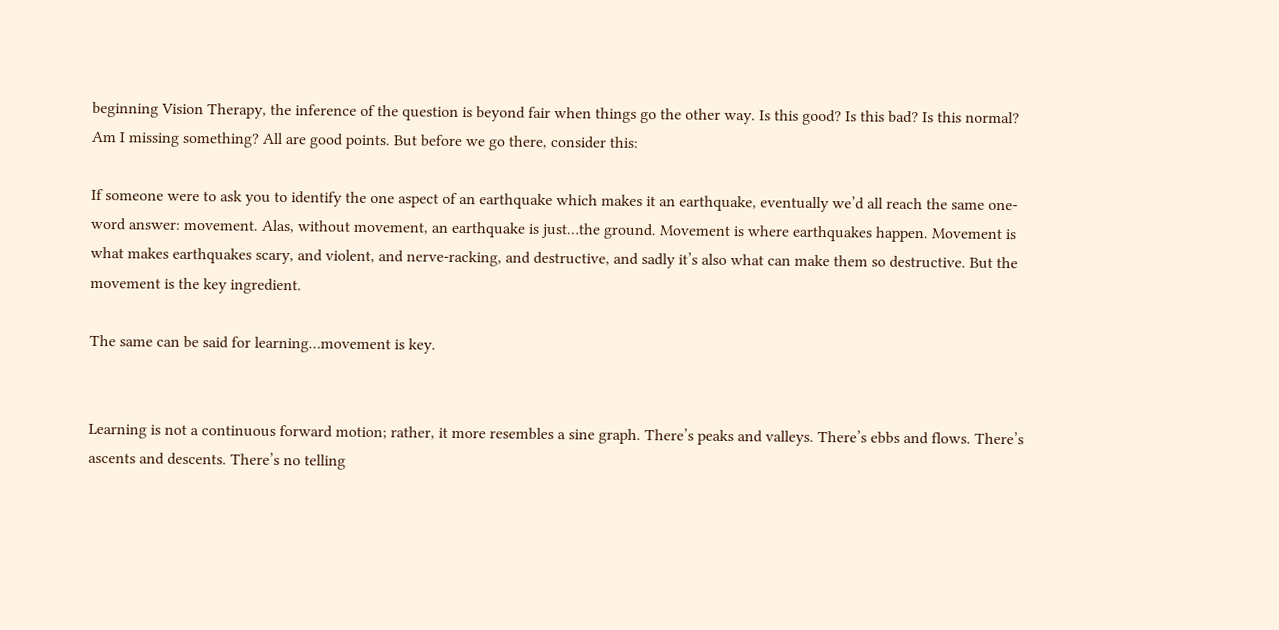beginning Vision Therapy, the inference of the question is beyond fair when things go the other way. Is this good? Is this bad? Is this normal? Am I missing something? All are good points. But before we go there, consider this:

If someone were to ask you to identify the one aspect of an earthquake which makes it an earthquake, eventually we’d all reach the same one-word answer: movement. Alas, without movement, an earthquake is just…the ground. Movement is where earthquakes happen. Movement is what makes earthquakes scary, and violent, and nerve-racking, and destructive, and sadly it’s also what can make them so destructive. But the movement is the key ingredient.

The same can be said for learning…movement is key.


Learning is not a continuous forward motion; rather, it more resembles a sine graph. There’s peaks and valleys. There’s ebbs and flows. There’s ascents and descents. There’s no telling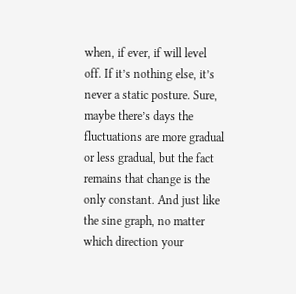when, if ever, if will level off. If it’s nothing else, it’s never a static posture. Sure, maybe there’s days the fluctuations are more gradual or less gradual, but the fact remains that change is the only constant. And just like the sine graph, no matter which direction your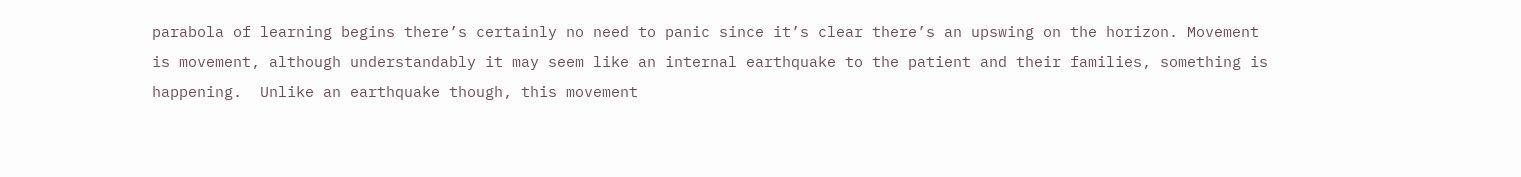parabola of learning begins there’s certainly no need to panic since it’s clear there’s an upswing on the horizon. Movement is movement, although understandably it may seem like an internal earthquake to the patient and their families, something is happening.  Unlike an earthquake though, this movement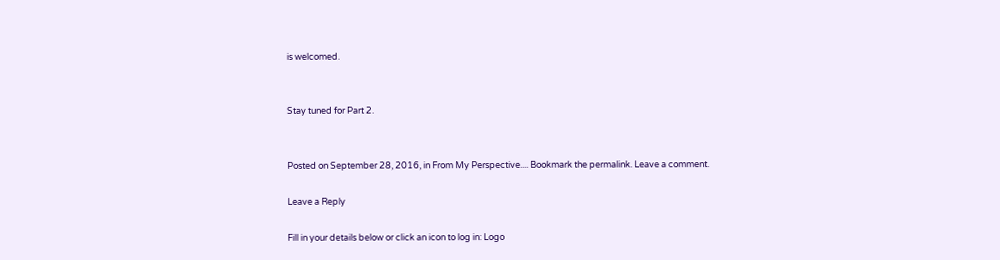is welcomed.


Stay tuned for Part 2.


Posted on September 28, 2016, in From My Perspective.... Bookmark the permalink. Leave a comment.

Leave a Reply

Fill in your details below or click an icon to log in: Logo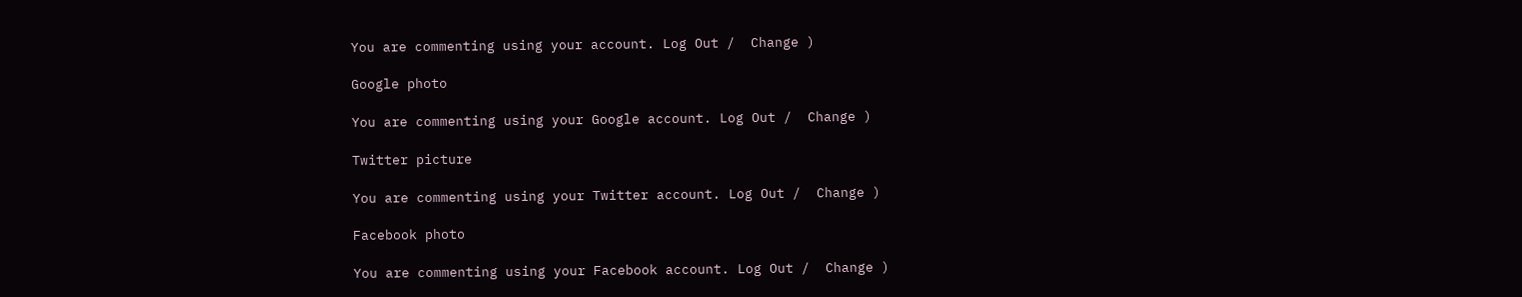You are commenting using your account. Log Out /  Change )

Google photo

You are commenting using your Google account. Log Out /  Change )

Twitter picture

You are commenting using your Twitter account. Log Out /  Change )

Facebook photo

You are commenting using your Facebook account. Log Out /  Change )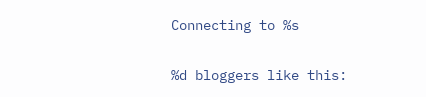Connecting to %s

%d bloggers like this: